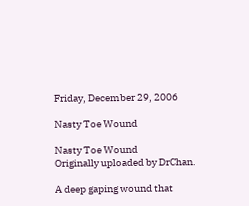Friday, December 29, 2006

Nasty Toe Wound

Nasty Toe Wound
Originally uploaded by DrChan.

A deep gaping wound that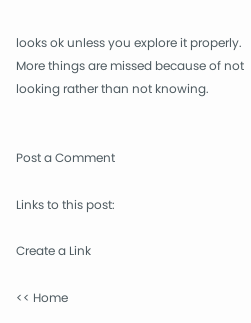looks ok unless you explore it properly. More things are missed because of not looking rather than not knowing.


Post a Comment

Links to this post:

Create a Link

<< Home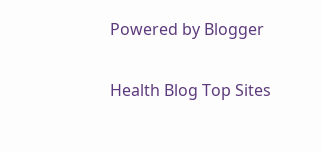Powered by Blogger

Health Blog Top Sites